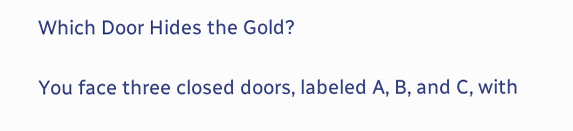Which Door Hides the Gold?

You face three closed doors, labeled A, B, and C, with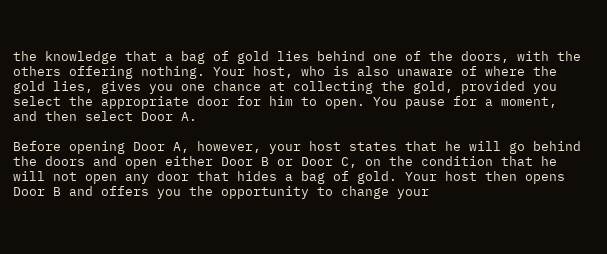the knowledge that a bag of gold lies behind one of the doors, with the others offering nothing. Your host, who is also unaware of where the gold lies, gives you one chance at collecting the gold, provided you select the appropriate door for him to open. You pause for a moment, and then select Door A.

Before opening Door A, however, your host states that he will go behind the doors and open either Door B or Door C, on the condition that he will not open any door that hides a bag of gold. Your host then opens Door B and offers you the opportunity to change your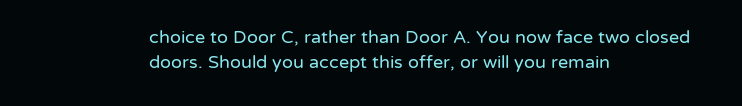choice to Door C, rather than Door A. You now face two closed doors. Should you accept this offer, or will you remain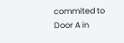commited to Door A in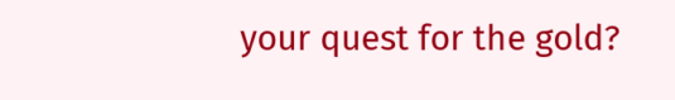your quest for the gold?